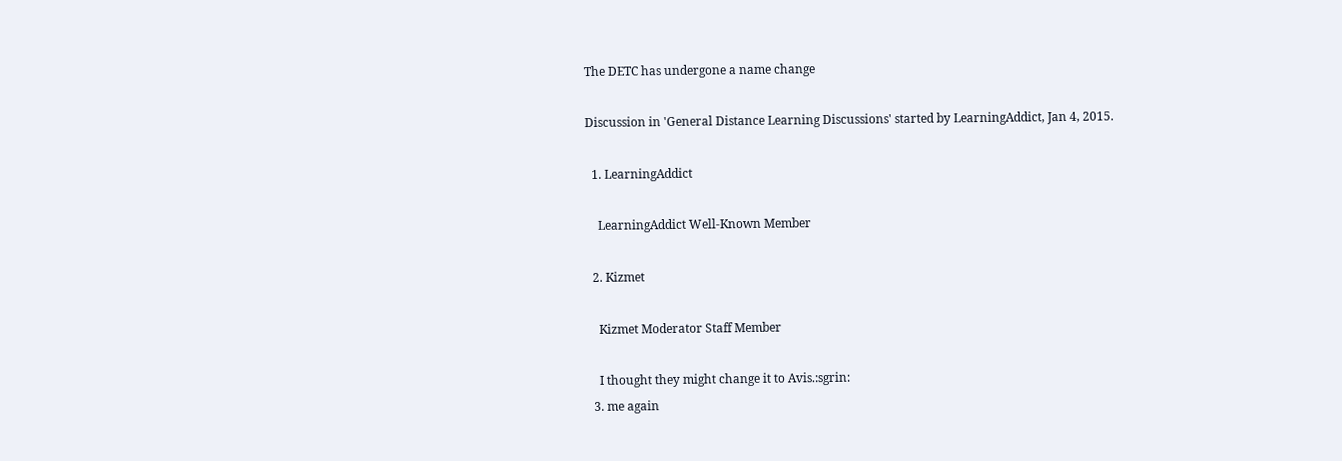The DETC has undergone a name change

Discussion in 'General Distance Learning Discussions' started by LearningAddict, Jan 4, 2015.

  1. LearningAddict

    LearningAddict Well-Known Member

  2. Kizmet

    Kizmet Moderator Staff Member

    I thought they might change it to Avis.:sgrin:
  3. me again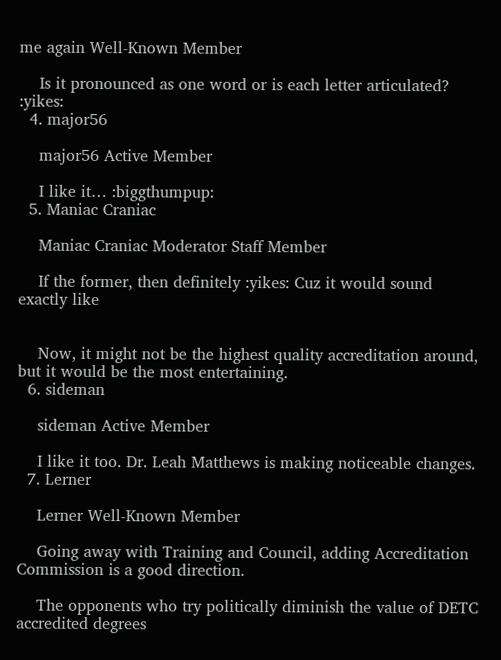me again Well-Known Member

    Is it pronounced as one word or is each letter articulated? :yikes:
  4. major56

    major56 Active Member

    I like it… :biggthumpup:
  5. Maniac Craniac

    Maniac Craniac Moderator Staff Member

    If the former, then definitely :yikes: Cuz it would sound exactly like


    Now, it might not be the highest quality accreditation around, but it would be the most entertaining.
  6. sideman

    sideman Active Member

    I like it too. Dr. Leah Matthews is making noticeable changes.
  7. Lerner

    Lerner Well-Known Member

    Going away with Training and Council, adding Accreditation Commission is a good direction.

    The opponents who try politically diminish the value of DETC accredited degrees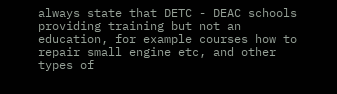always state that DETC - DEAC schools providing training but not an education, for example courses how to repair small engine etc, and other types of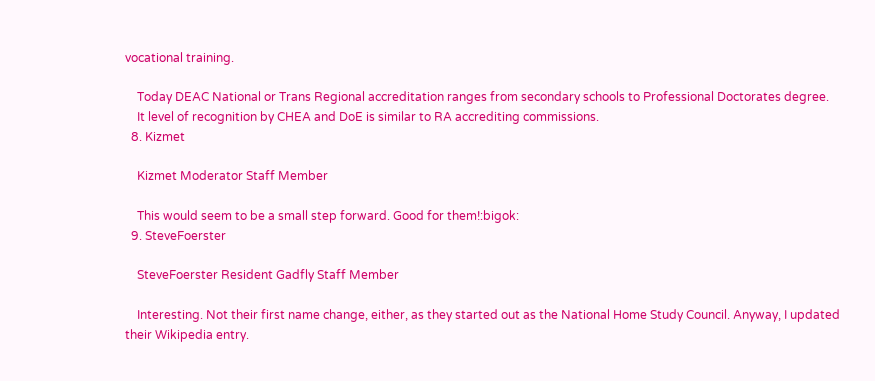vocational training.

    Today DEAC National or Trans Regional accreditation ranges from secondary schools to Professional Doctorates degree.
    It level of recognition by CHEA and DoE is similar to RA accrediting commissions.
  8. Kizmet

    Kizmet Moderator Staff Member

    This would seem to be a small step forward. Good for them!:bigok:
  9. SteveFoerster

    SteveFoerster Resident Gadfly Staff Member

    Interesting. Not their first name change, either, as they started out as the National Home Study Council. Anyway, I updated their Wikipedia entry.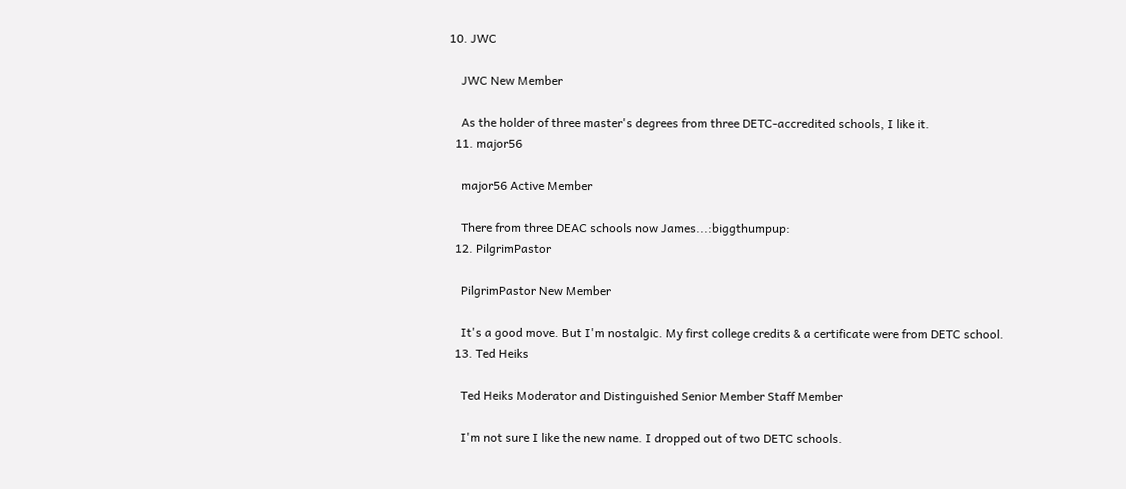10. JWC

    JWC New Member

    As the holder of three master's degrees from three DETC-accredited schools, I like it.
  11. major56

    major56 Active Member

    There from three DEAC schools now James...:biggthumpup:
  12. PilgrimPastor

    PilgrimPastor New Member

    It's a good move. But I'm nostalgic. My first college credits & a certificate were from DETC school.
  13. Ted Heiks

    Ted Heiks Moderator and Distinguished Senior Member Staff Member

    I'm not sure I like the new name. I dropped out of two DETC schools.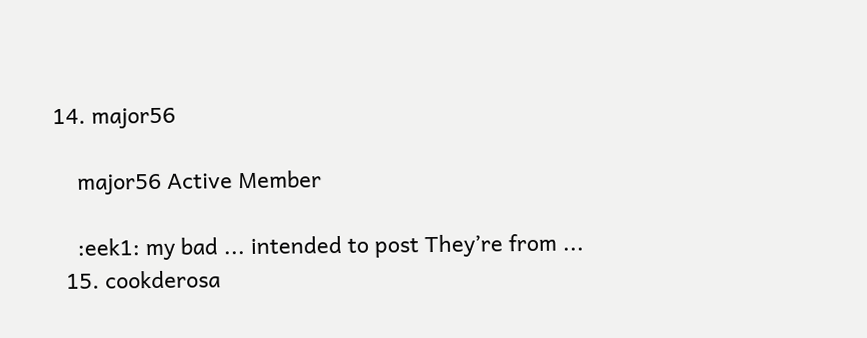14. major56

    major56 Active Member

    :eek1: my bad ... intended to post They’re from ...
  15. cookderosa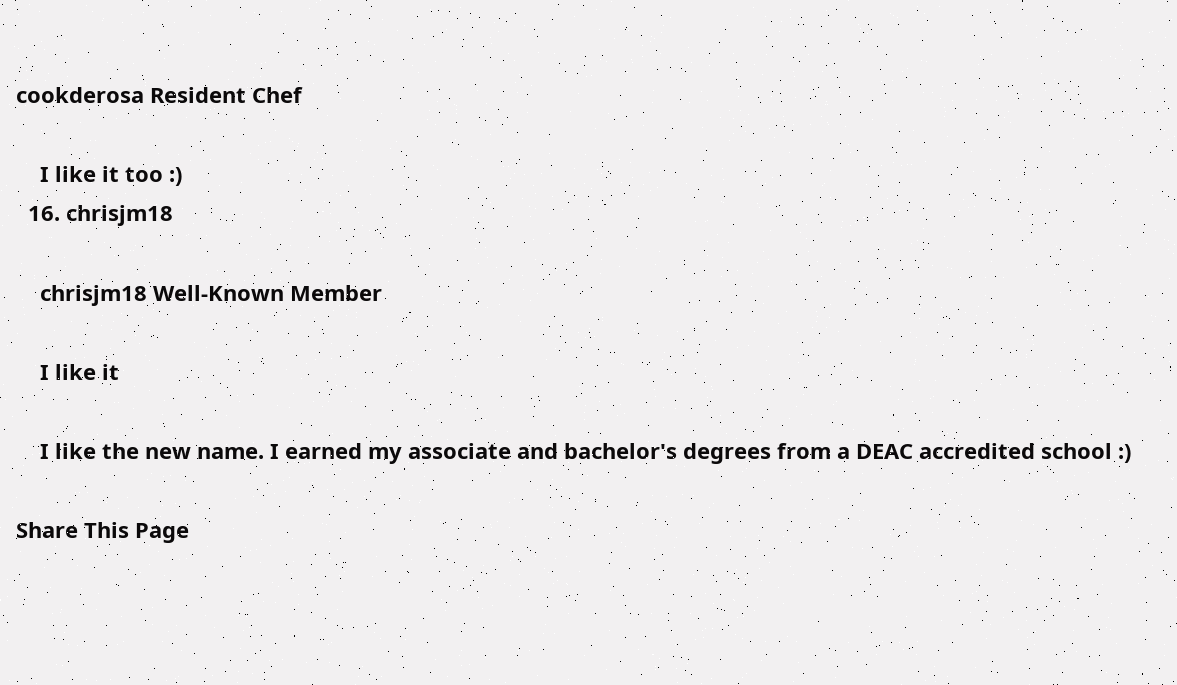cookderosa Resident Chef

    I like it too :)
  16. chrisjm18

    chrisjm18 Well-Known Member

    I like it

    I like the new name. I earned my associate and bachelor's degrees from a DEAC accredited school :)

Share This Page